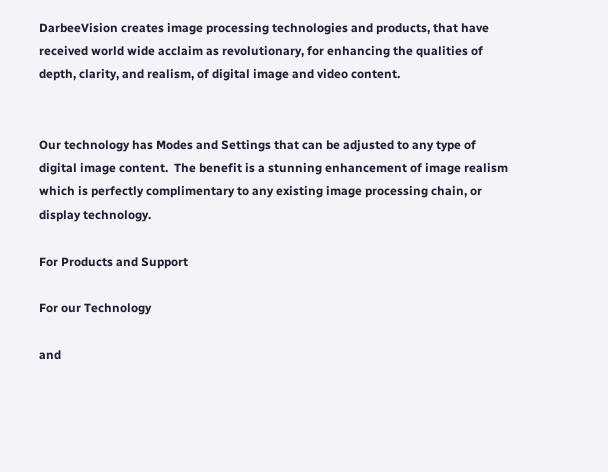DarbeeVision creates image processing technologies and products, that have received world wide acclaim as revolutionary, for enhancing the qualities of depth, clarity, and realism, of digital image and video content.


Our technology has Modes and Settings that can be adjusted to any type of  digital image content.  The benefit is a stunning enhancement of image realism which is perfectly complimentary to any existing image processing chain, or display technology.

For Products and Support

For our Technology

and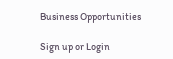Business Opportunities

Sign up or Login